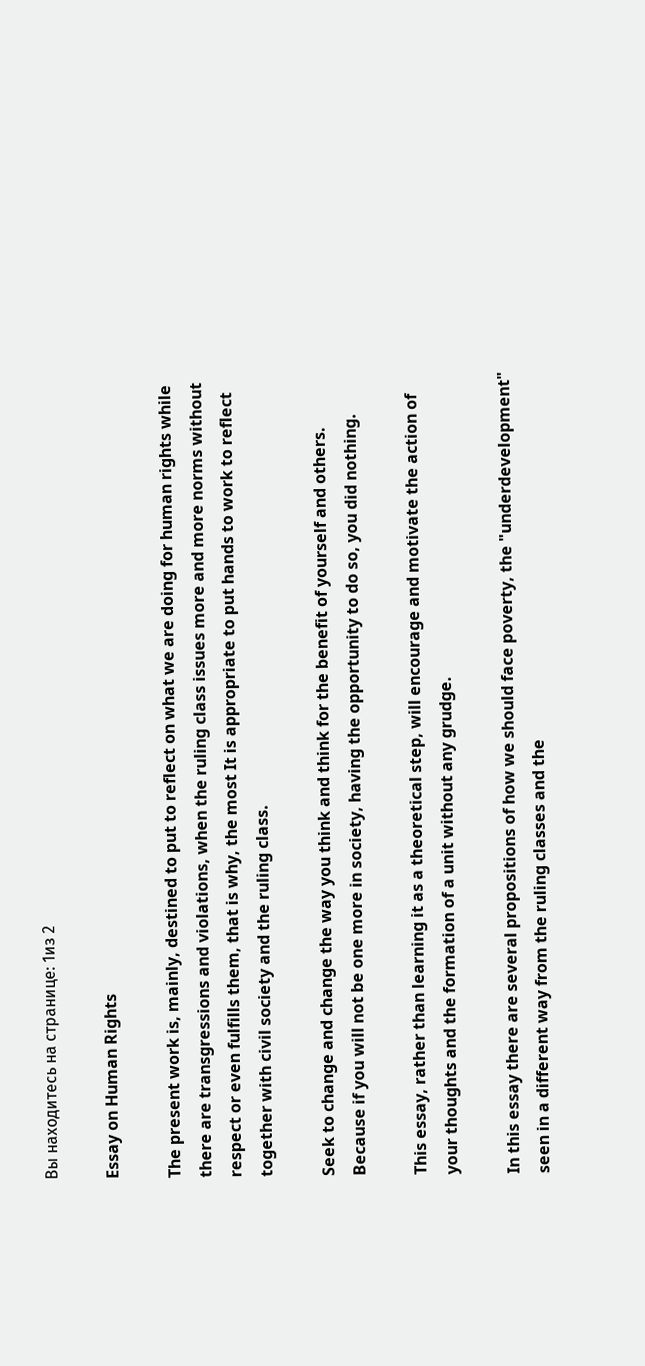Вы находитесь на странице: 1из 2

Essay on Human Rights

The present work is, mainly, destined to put to reflect on what we are doing for human rights while
there are transgressions and violations, when the ruling class issues more and more norms without
respect or even fulfills them, that is why, the most It is appropriate to put hands to work to reflect
together with civil society and the ruling class.

Seek to change and change the way you think and think for the benefit of yourself and others.
Because if you will not be one more in society, having the opportunity to do so, you did nothing.

This essay, rather than learning it as a theoretical step, will encourage and motivate the action of
your thoughts and the formation of a unit without any grudge.

In this essay there are several propositions of how we should face poverty, the "underdevelopment"
seen in a different way from the ruling classes and the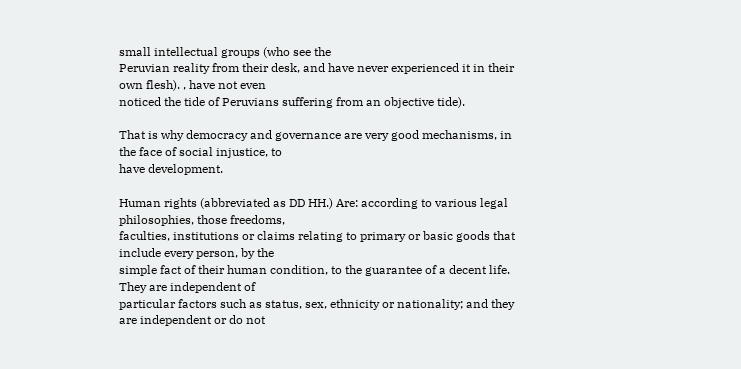small intellectual groups (who see the
Peruvian reality from their desk, and have never experienced it in their own flesh). , have not even
noticed the tide of Peruvians suffering from an objective tide).

That is why democracy and governance are very good mechanisms, in the face of social injustice, to
have development.

Human rights (abbreviated as DD HH.) Are: according to various legal philosophies, those freedoms,
faculties, institutions or claims relating to primary or basic goods that include every person, by the
simple fact of their human condition, to the guarantee of a decent life. They are independent of
particular factors such as status, sex, ethnicity or nationality; and they are independent or do not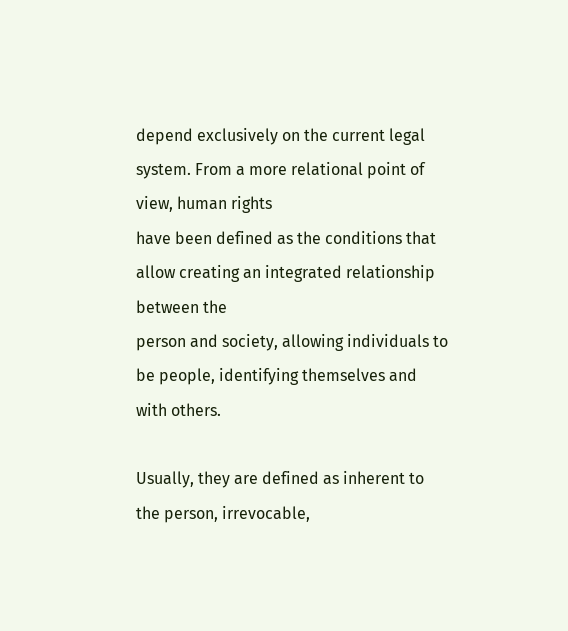depend exclusively on the current legal system. From a more relational point of view, human rights
have been defined as the conditions that allow creating an integrated relationship between the
person and society, allowing individuals to be people, identifying themselves and with others.

Usually, they are defined as inherent to the person, irrevocable,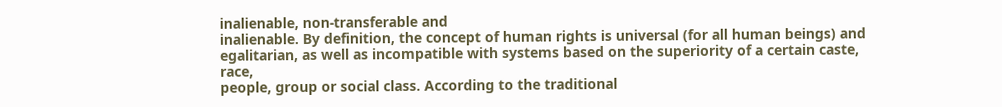inalienable, non-transferable and
inalienable. By definition, the concept of human rights is universal (for all human beings) and
egalitarian, as well as incompatible with systems based on the superiority of a certain caste, race,
people, group or social class. According to the traditional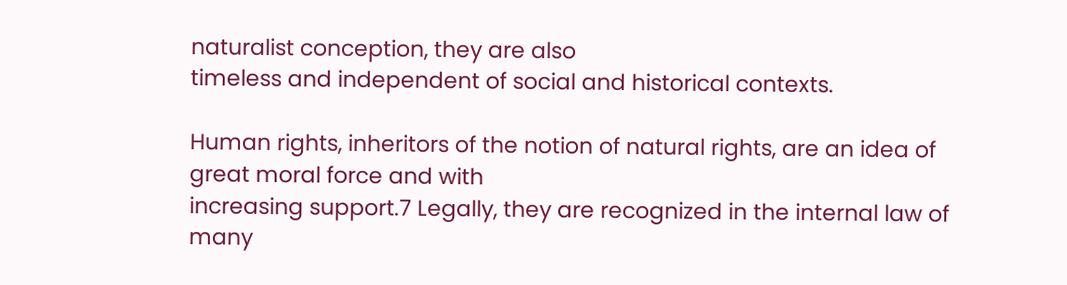naturalist conception, they are also
timeless and independent of social and historical contexts.

Human rights, inheritors of the notion of natural rights, are an idea of great moral force and with
increasing support.7 Legally, they are recognized in the internal law of many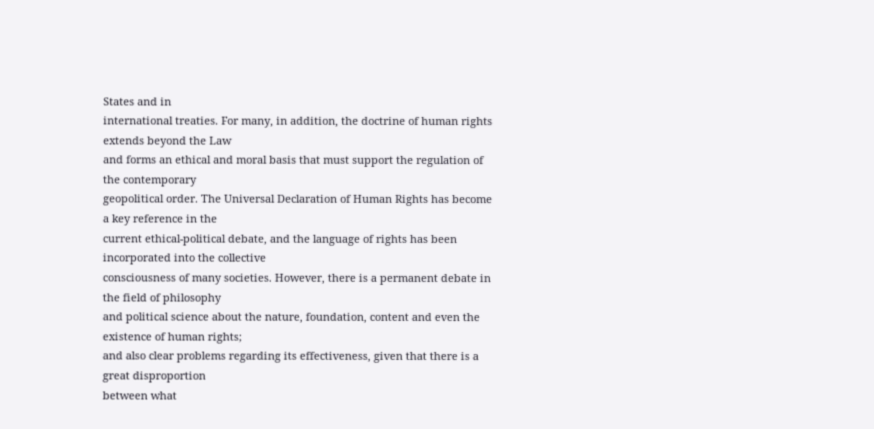States and in
international treaties. For many, in addition, the doctrine of human rights extends beyond the Law
and forms an ethical and moral basis that must support the regulation of the contemporary
geopolitical order. The Universal Declaration of Human Rights has become a key reference in the
current ethical-political debate, and the language of rights has been incorporated into the collective
consciousness of many societies. However, there is a permanent debate in the field of philosophy
and political science about the nature, foundation, content and even the existence of human rights;
and also clear problems regarding its effectiveness, given that there is a great disproportion
between what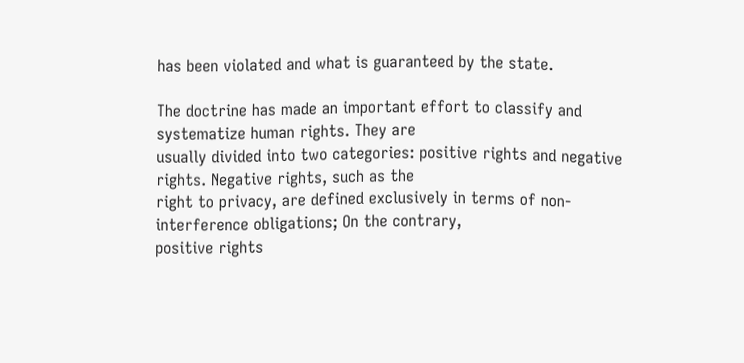has been violated and what is guaranteed by the state.

The doctrine has made an important effort to classify and systematize human rights. They are
usually divided into two categories: positive rights and negative rights. Negative rights, such as the
right to privacy, are defined exclusively in terms of non-interference obligations; On the contrary,
positive rights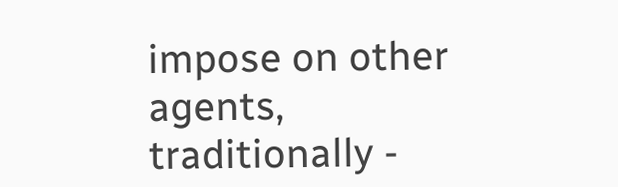impose on other agents, traditionally -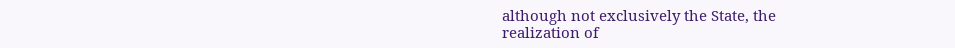although not exclusively the State, the
realization of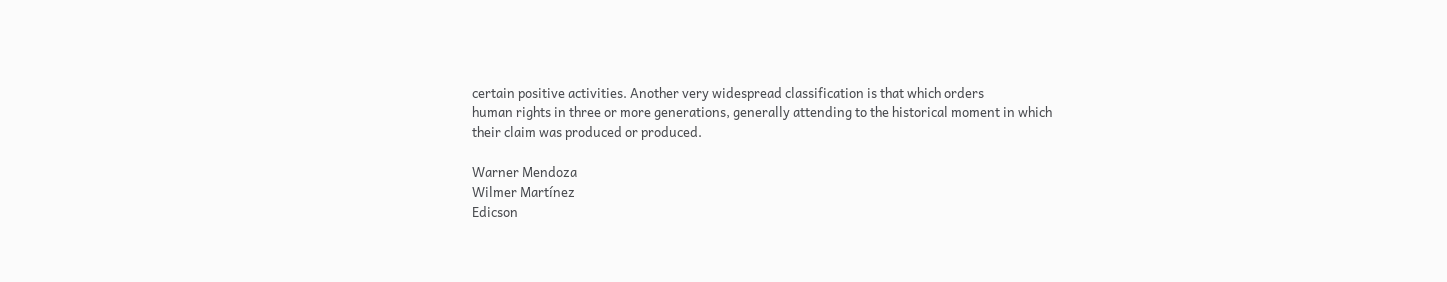certain positive activities. Another very widespread classification is that which orders
human rights in three or more generations, generally attending to the historical moment in which
their claim was produced or produced.

Warner Mendoza
Wilmer Martínez
Edicson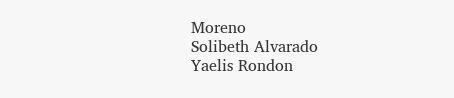Moreno
Solibeth Alvarado
Yaelis Rondon